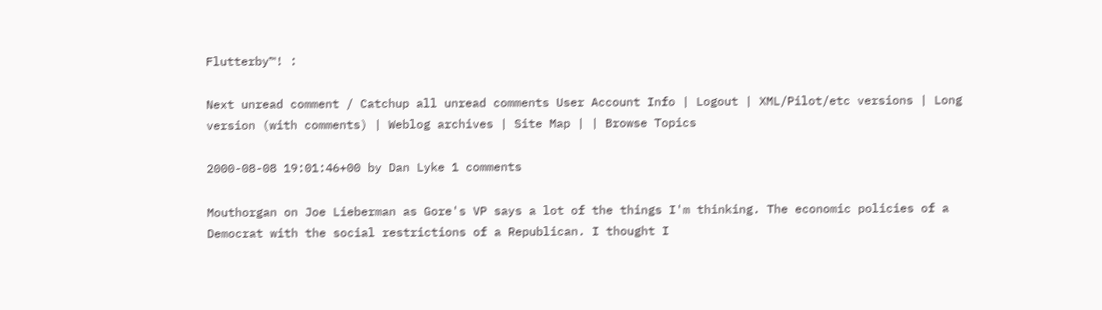Flutterby™! :

Next unread comment / Catchup all unread comments User Account Info | Logout | XML/Pilot/etc versions | Long version (with comments) | Weblog archives | Site Map | | Browse Topics

2000-08-08 19:01:46+00 by Dan Lyke 1 comments

Mouthorgan on Joe Lieberman as Gore's VP says a lot of the things I'm thinking. The economic policies of a Democrat with the social restrictions of a Republican. I thought I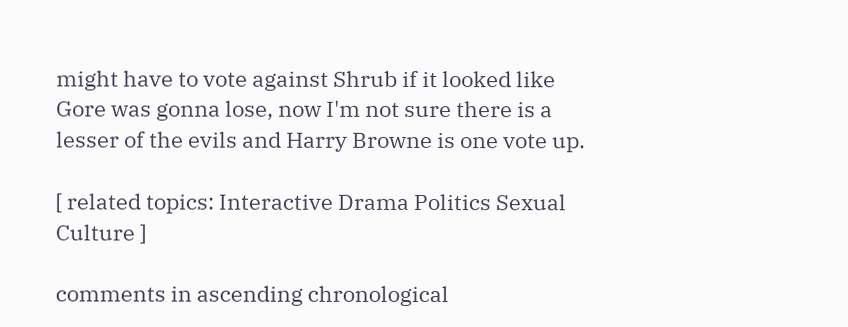might have to vote against Shrub if it looked like Gore was gonna lose, now I'm not sure there is a lesser of the evils and Harry Browne is one vote up.

[ related topics: Interactive Drama Politics Sexual Culture ]

comments in ascending chronological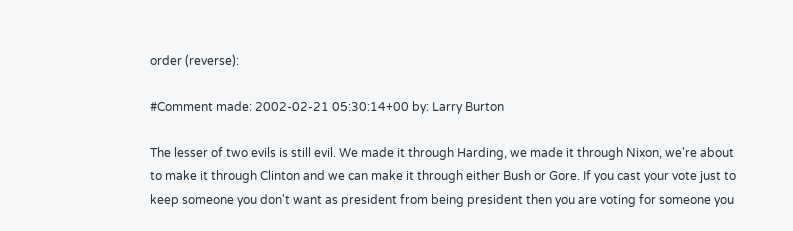order (reverse):

#Comment made: 2002-02-21 05:30:14+00 by: Larry Burton

The lesser of two evils is still evil. We made it through Harding, we made it through Nixon, we're about to make it through Clinton and we can make it through either Bush or Gore. If you cast your vote just to keep someone you don't want as president from being president then you are voting for someone you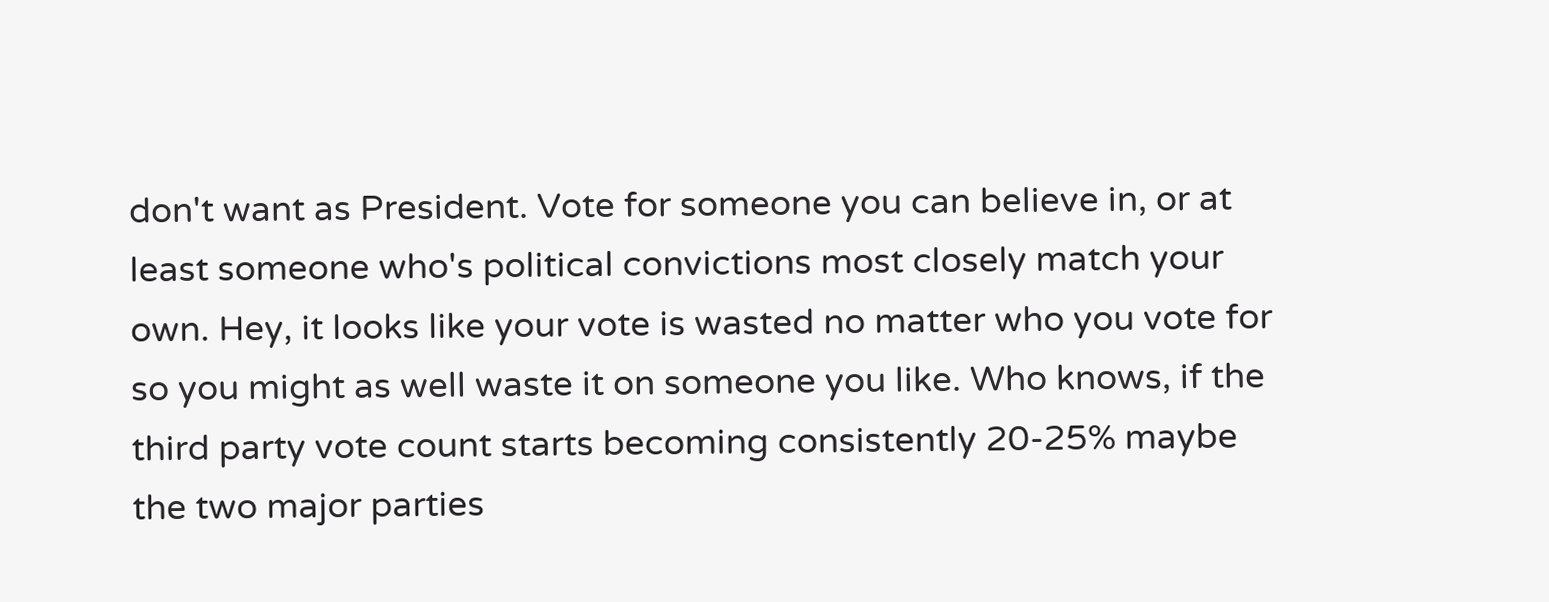don't want as President. Vote for someone you can believe in, or at least someone who's political convictions most closely match your own. Hey, it looks like your vote is wasted no matter who you vote for so you might as well waste it on someone you like. Who knows, if the third party vote count starts becoming consistently 20-25% maybe the two major parties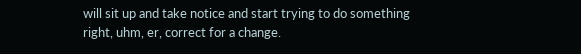will sit up and take notice and start trying to do something right, uhm, er, correct for a change.